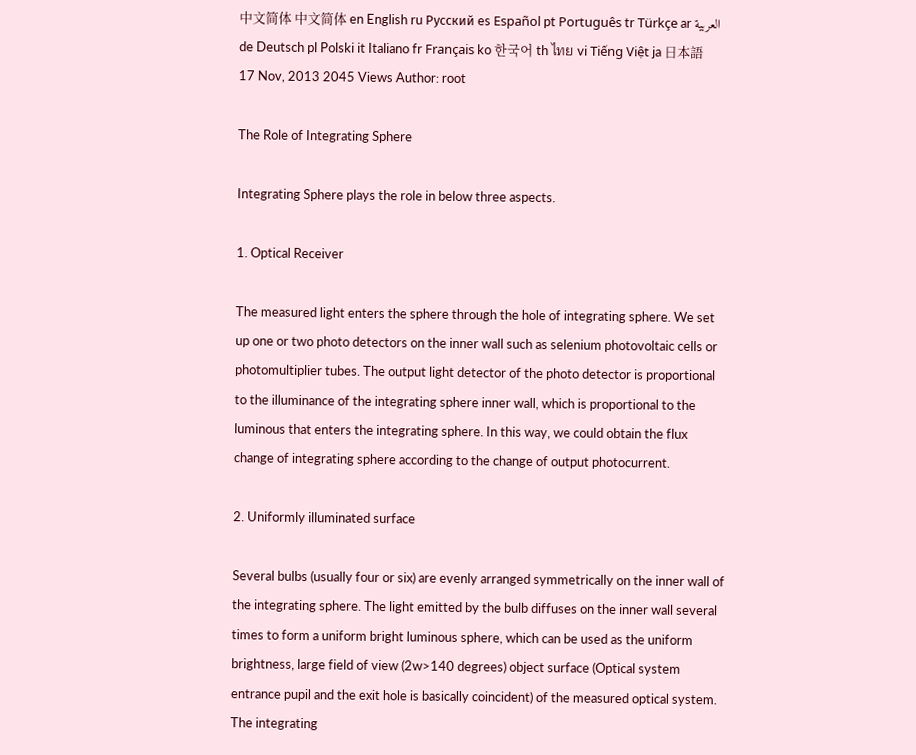中文简体 中文简体 en English ru Русский es Español pt Português tr Türkçe ar العربية de Deutsch pl Polski it Italiano fr Français ko 한국어 th ไทย vi Tiếng Việt ja 日本語
17 Nov, 2013 2045 Views Author: root

The Role of Integrating Sphere

Integrating Sphere plays the role in below three aspects.

1. Optical Receiver

The measured light enters the sphere through the hole of integrating sphere. We set up one or two photo detectors on the inner wall such as selenium photovoltaic cells or photomultiplier tubes. The output light detector of the photo detector is proportional to the illuminance of the integrating sphere inner wall, which is proportional to the luminous that enters the integrating sphere. In this way, we could obtain the flux change of integrating sphere according to the change of output photocurrent.

2. Uniformly illuminated surface

Several bulbs (usually four or six) are evenly arranged symmetrically on the inner wall of the integrating sphere. The light emitted by the bulb diffuses on the inner wall several times to form a uniform bright luminous sphere, which can be used as the uniform brightness, large field of view (2w>140 degrees) object surface (Optical system entrance pupil and the exit hole is basically coincident) of the measured optical system. The integrating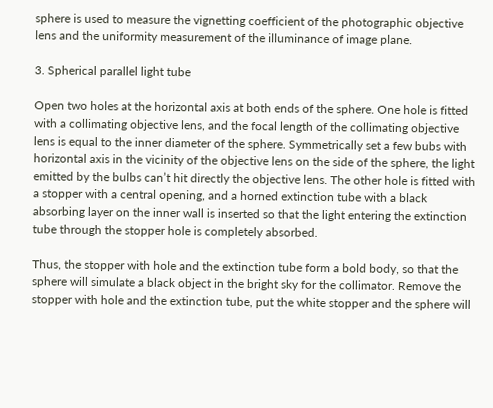sphere is used to measure the vignetting coefficient of the photographic objective lens and the uniformity measurement of the illuminance of image plane.

3. Spherical parallel light tube

Open two holes at the horizontal axis at both ends of the sphere. One hole is fitted with a collimating objective lens, and the focal length of the collimating objective lens is equal to the inner diameter of the sphere. Symmetrically set a few bubs with horizontal axis in the vicinity of the objective lens on the side of the sphere, the light emitted by the bulbs can’t hit directly the objective lens. The other hole is fitted with a stopper with a central opening, and a horned extinction tube with a black absorbing layer on the inner wall is inserted so that the light entering the extinction tube through the stopper hole is completely absorbed.

Thus, the stopper with hole and the extinction tube form a bold body, so that the sphere will simulate a black object in the bright sky for the collimator. Remove the stopper with hole and the extinction tube, put the white stopper and the sphere will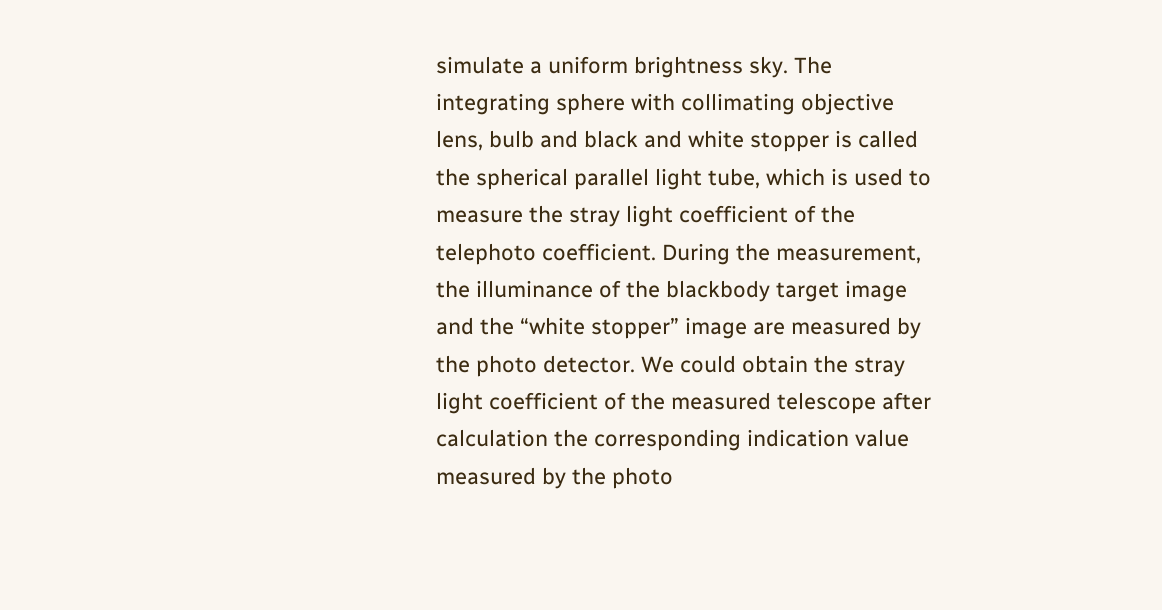simulate a uniform brightness sky. The integrating sphere with collimating objective lens, bulb and black and white stopper is called the spherical parallel light tube, which is used to measure the stray light coefficient of the telephoto coefficient. During the measurement, the illuminance of the blackbody target image and the “white stopper” image are measured by the photo detector. We could obtain the stray light coefficient of the measured telescope after calculation the corresponding indication value measured by the photo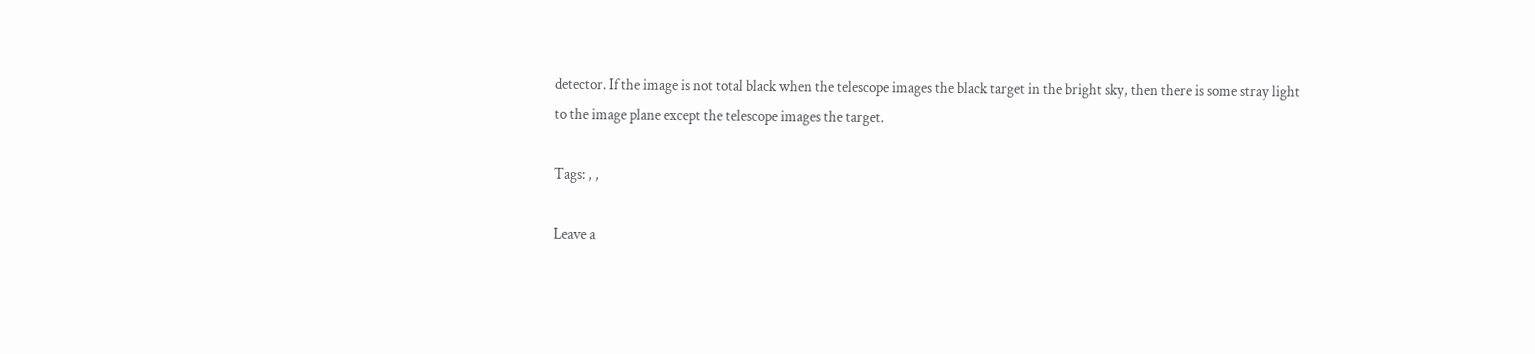detector. If the image is not total black when the telescope images the black target in the bright sky, then there is some stray light to the image plane except the telescope images the target.

Tags: , ,

Leave a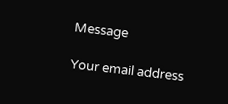Message

Your email address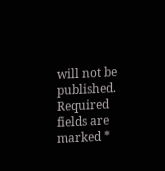will not be published. Required fields are marked *